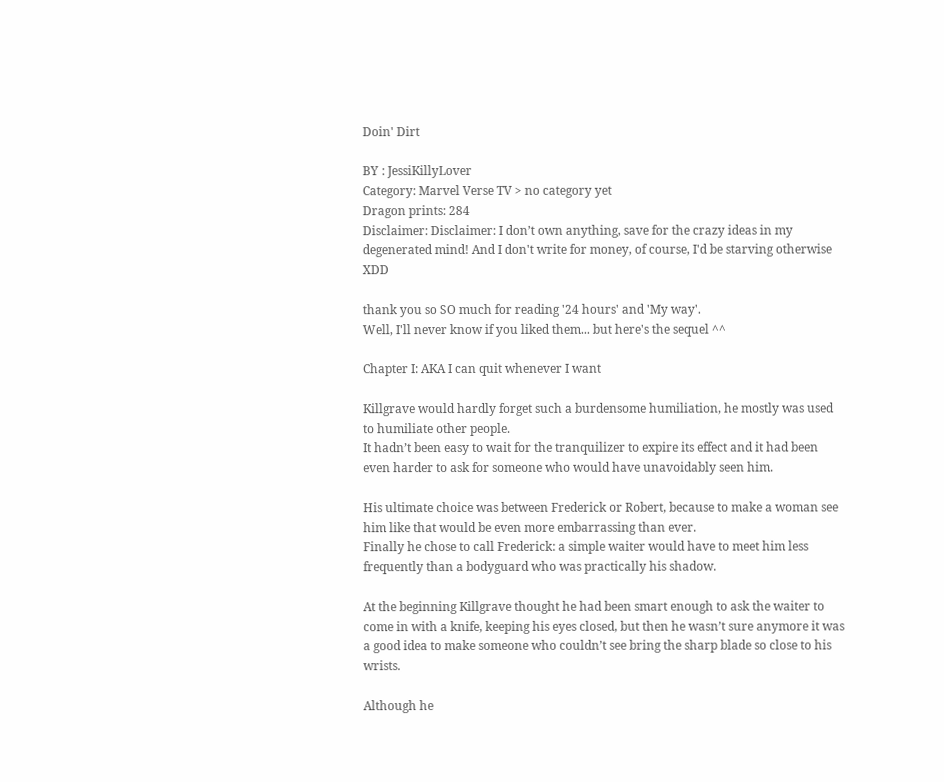Doin' Dirt

BY : JessiKillyLover
Category: Marvel Verse TV > no category yet
Dragon prints: 284
Disclaimer: Disclaimer: I don’t own anything, save for the crazy ideas in my degenerated mind! And I don't write for money, of course, I'd be starving otherwise XDD

thank you so SO much for reading '24 hours' and 'My way'.
Well, I'll never know if you liked them... but here's the sequel ^^

Chapter I: AKA I can quit whenever I want

Killgrave would hardly forget such a burdensome humiliation, he mostly was used to humiliate other people.
It hadn’t been easy to wait for the tranquilizer to expire its effect and it had been even harder to ask for someone who would have unavoidably seen him.

His ultimate choice was between Frederick or Robert, because to make a woman see him like that would be even more embarrassing than ever.
Finally he chose to call Frederick: a simple waiter would have to meet him less frequently than a bodyguard who was practically his shadow.

At the beginning Killgrave thought he had been smart enough to ask the waiter to come in with a knife, keeping his eyes closed, but then he wasn’t sure anymore it was a good idea to make someone who couldn’t see bring the sharp blade so close to his wrists.

Although he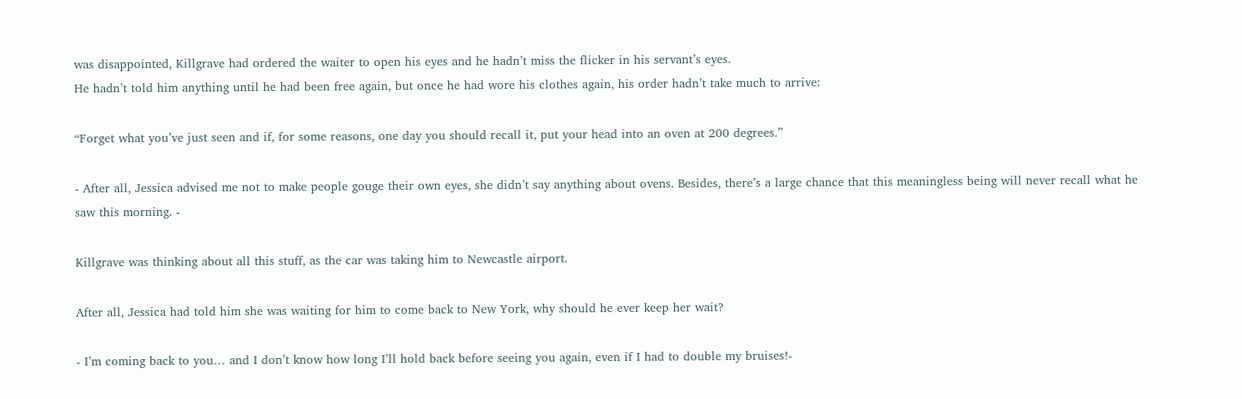was disappointed, Killgrave had ordered the waiter to open his eyes and he hadn’t miss the flicker in his servant’s eyes.
He hadn’t told him anything until he had been free again, but once he had wore his clothes again, his order hadn’t take much to arrive:

“Forget what you’ve just seen and if, for some reasons, one day you should recall it, put your head into an oven at 200 degrees.”

- After all, Jessica advised me not to make people gouge their own eyes, she didn’t say anything about ovens. Besides, there’s a large chance that this meaningless being will never recall what he saw this morning. -

Killgrave was thinking about all this stuff, as the car was taking him to Newcastle airport.

After all, Jessica had told him she was waiting for him to come back to New York, why should he ever keep her wait?

- I’m coming back to you… and I don’t know how long I’ll hold back before seeing you again, even if I had to double my bruises!-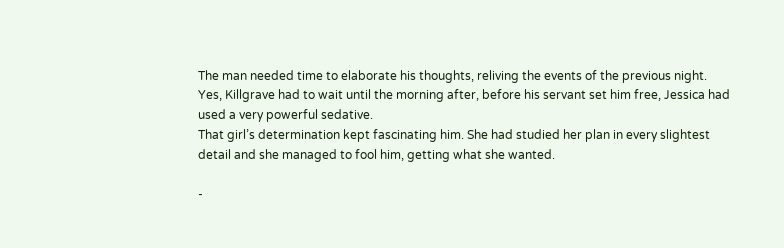The man needed time to elaborate his thoughts, reliving the events of the previous night.
Yes, Killgrave had to wait until the morning after, before his servant set him free, Jessica had used a very powerful sedative.
That girl’s determination kept fascinating him. She had studied her plan in every slightest detail and she managed to fool him, getting what she wanted.

-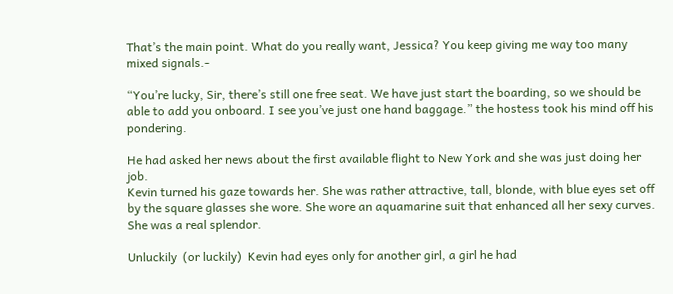That’s the main point. What do you really want, Jessica? You keep giving me way too many mixed signals.-

“You’re lucky, Sir, there’s still one free seat. We have just start the boarding, so we should be able to add you onboard. I see you’ve just one hand baggage.” the hostess took his mind off his pondering.

He had asked her news about the first available flight to New York and she was just doing her job.
Kevin turned his gaze towards her. She was rather attractive, tall, blonde, with blue eyes set off by the square glasses she wore. She wore an aquamarine suit that enhanced all her sexy curves.
She was a real splendor.

Unluckily  (or luckily)  Kevin had eyes only for another girl, a girl he had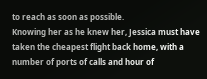to reach as soon as possible.
Knowing her as he knew her, Jessica must have taken the cheapest flight back home, with a number of ports of calls and hour of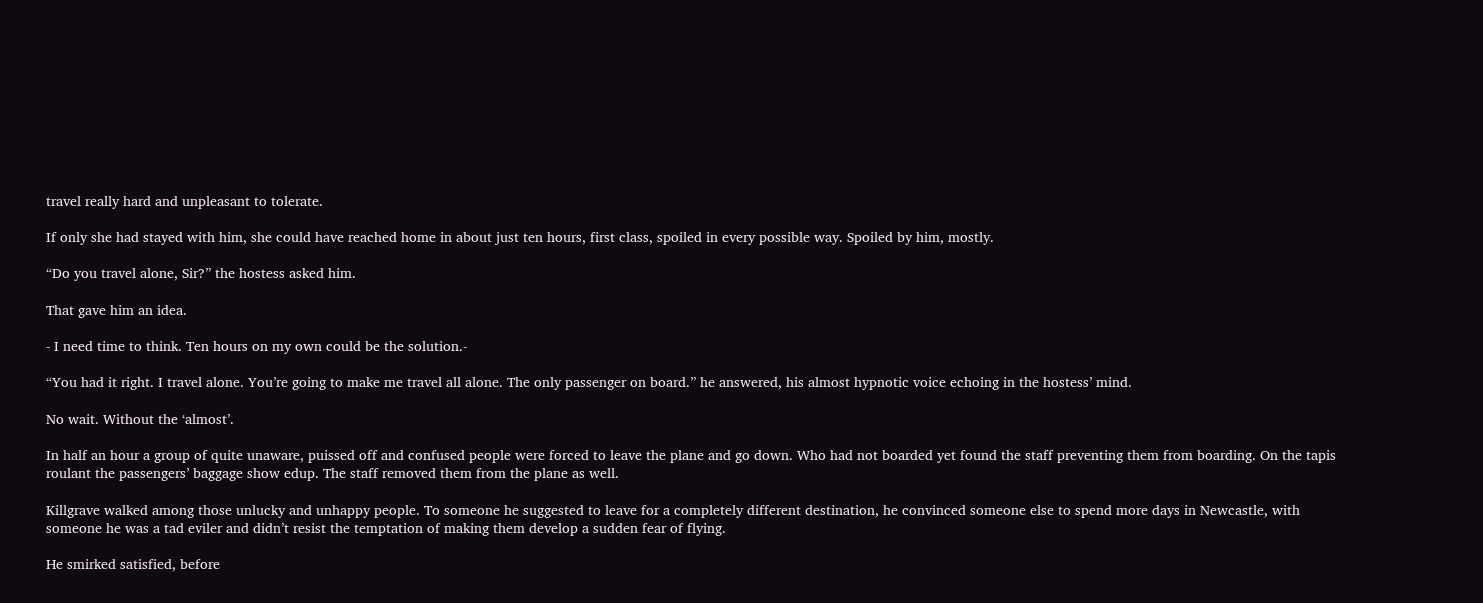travel really hard and unpleasant to tolerate.

If only she had stayed with him, she could have reached home in about just ten hours, first class, spoiled in every possible way. Spoiled by him, mostly.

“Do you travel alone, Sir?” the hostess asked him.

That gave him an idea.

- I need time to think. Ten hours on my own could be the solution.-

“You had it right. I travel alone. You’re going to make me travel all alone. The only passenger on board.” he answered, his almost hypnotic voice echoing in the hostess’ mind.

No wait. Without the ‘almost’.

In half an hour a group of quite unaware, puissed off and confused people were forced to leave the plane and go down. Who had not boarded yet found the staff preventing them from boarding. On the tapis roulant the passengers’ baggage show edup. The staff removed them from the plane as well.

Killgrave walked among those unlucky and unhappy people. To someone he suggested to leave for a completely different destination, he convinced someone else to spend more days in Newcastle, with someone he was a tad eviler and didn’t resist the temptation of making them develop a sudden fear of flying.

He smirked satisfied, before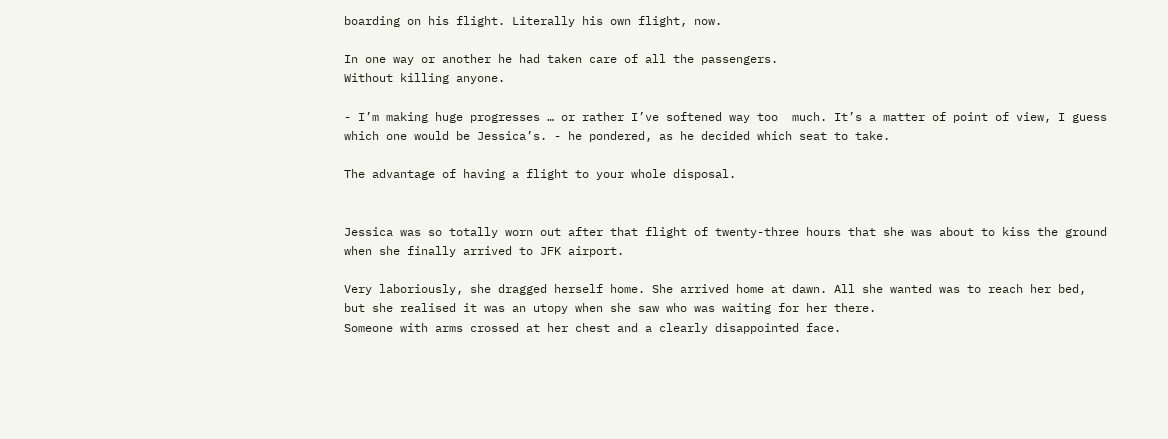boarding on his flight. Literally his own flight, now.

In one way or another he had taken care of all the passengers.
Without killing anyone.

- I’m making huge progresses … or rather I’ve softened way too  much. It’s a matter of point of view, I guess which one would be Jessica’s. - he pondered, as he decided which seat to take.

The advantage of having a flight to your whole disposal.


Jessica was so totally worn out after that flight of twenty-three hours that she was about to kiss the ground when she finally arrived to JFK airport.

Very laboriously, she dragged herself home. She arrived home at dawn. All she wanted was to reach her bed, but she realised it was an utopy when she saw who was waiting for her there.
Someone with arms crossed at her chest and a clearly disappointed face.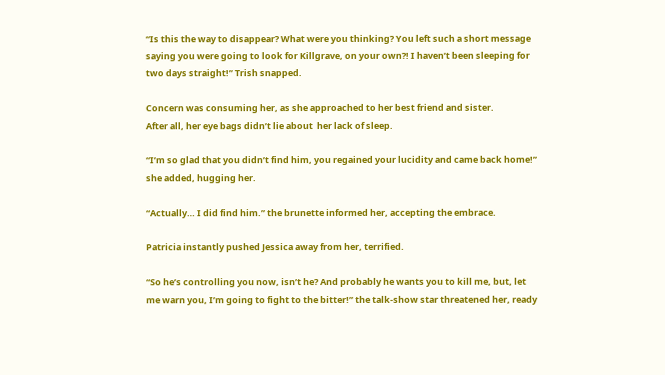“Is this the way to disappear? What were you thinking? You left such a short message saying you were going to look for Killgrave, on your own?! I haven’t been sleeping for two days straight!” Trish snapped.

Concern was consuming her, as she approached to her best friend and sister.
After all, her eye bags didn’t lie about  her lack of sleep.

“I’m so glad that you didn’t find him, you regained your lucidity and came back home!” she added, hugging her.

“Actually… I did find him.” the brunette informed her, accepting the embrace.

Patricia instantly pushed Jessica away from her, terrified.

“So he’s controlling you now, isn’t he? And probably he wants you to kill me, but, let me warn you, I’m going to fight to the bitter!” the talk-show star threatened her, ready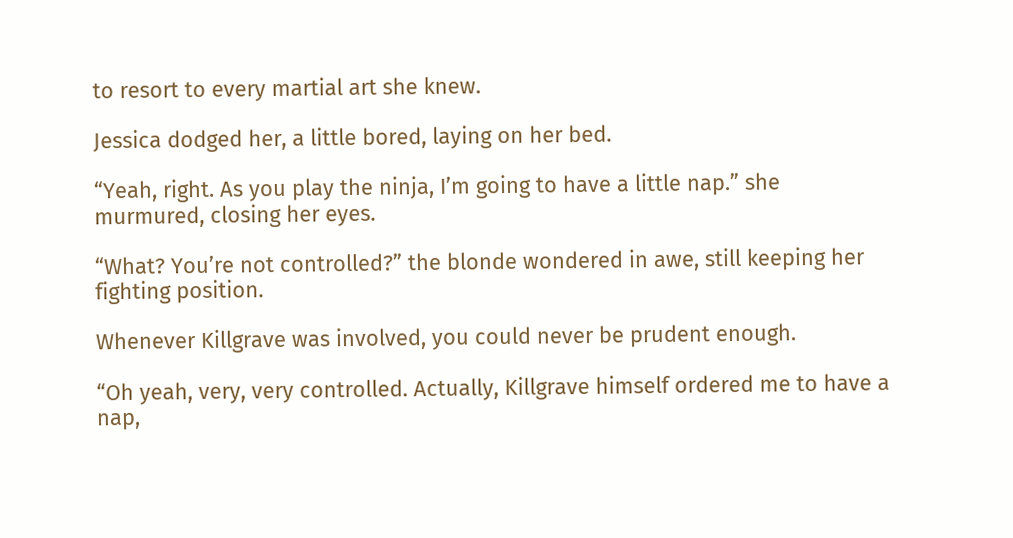to resort to every martial art she knew.

Jessica dodged her, a little bored, laying on her bed.

“Yeah, right. As you play the ninja, I’m going to have a little nap.” she murmured, closing her eyes.

“What? You’re not controlled?” the blonde wondered in awe, still keeping her fighting position.

Whenever Killgrave was involved, you could never be prudent enough.

“Oh yeah, very, very controlled. Actually, Killgrave himself ordered me to have a nap,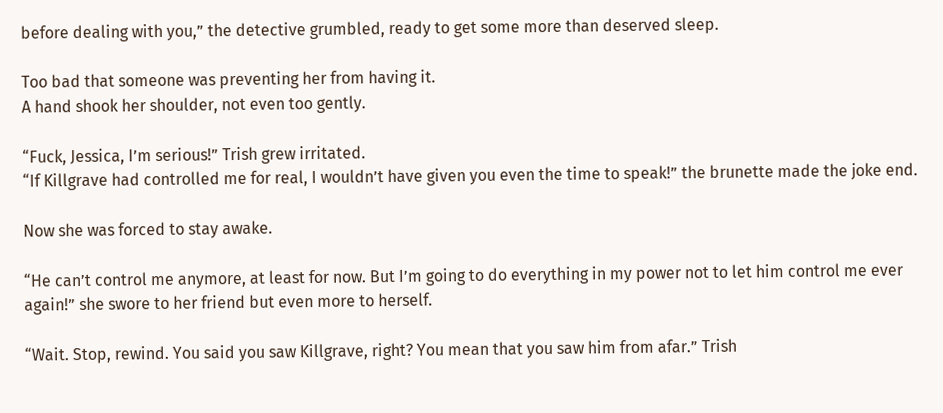before dealing with you,” the detective grumbled, ready to get some more than deserved sleep.

Too bad that someone was preventing her from having it.
A hand shook her shoulder, not even too gently.

“Fuck, Jessica, I’m serious!” Trish grew irritated.
“If Killgrave had controlled me for real, I wouldn’t have given you even the time to speak!” the brunette made the joke end.

Now she was forced to stay awake.

“He can’t control me anymore, at least for now. But I’m going to do everything in my power not to let him control me ever again!” she swore to her friend but even more to herself.

“Wait. Stop, rewind. You said you saw Killgrave, right? You mean that you saw him from afar.” Trish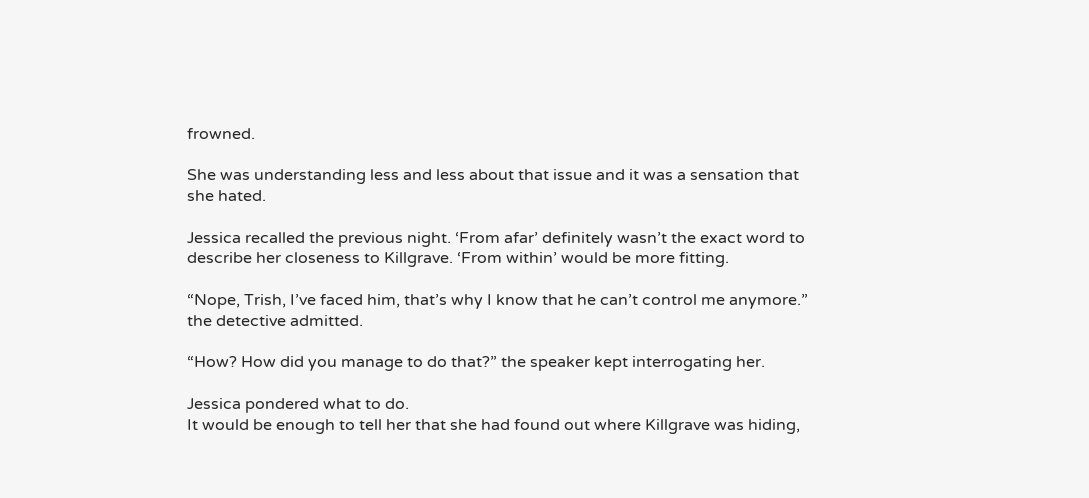frowned.

She was understanding less and less about that issue and it was a sensation that she hated.

Jessica recalled the previous night. ‘From afar’ definitely wasn’t the exact word to describe her closeness to Killgrave. ‘From within’ would be more fitting.

“Nope, Trish, I’ve faced him, that’s why I know that he can’t control me anymore.” the detective admitted.

“How? How did you manage to do that?” the speaker kept interrogating her.

Jessica pondered what to do.
It would be enough to tell her that she had found out where Killgrave was hiding,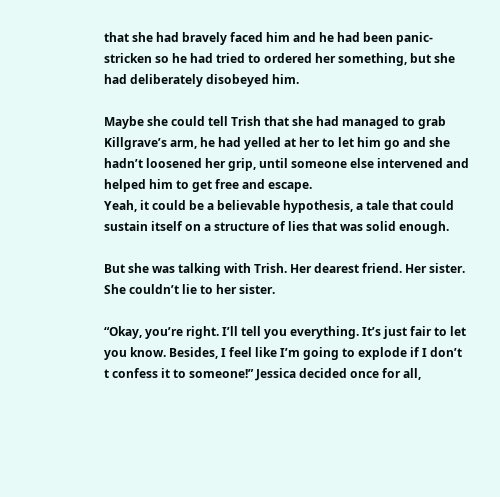that she had bravely faced him and he had been panic-stricken so he had tried to ordered her something, but she had deliberately disobeyed him.

Maybe she could tell Trish that she had managed to grab Killgrave’s arm, he had yelled at her to let him go and she hadn’t loosened her grip, until someone else intervened and helped him to get free and escape.
Yeah, it could be a believable hypothesis, a tale that could sustain itself on a structure of lies that was solid enough.

But she was talking with Trish. Her dearest friend. Her sister.
She couldn’t lie to her sister.

“Okay, you’re right. I’ll tell you everything. It’s just fair to let you know. Besides, I feel like I’m going to explode if I don’t t confess it to someone!” Jessica decided once for all,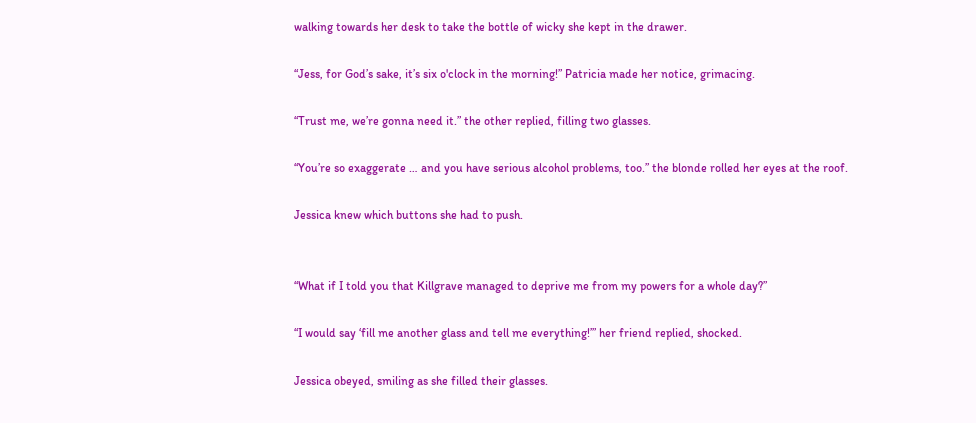walking towards her desk to take the bottle of wicky she kept in the drawer.

“Jess, for God’s sake, it’s six o'clock in the morning!” Patricia made her notice, grimacing.

“Trust me, we’re gonna need it.” the other replied, filling two glasses.

“You’re so exaggerate … and you have serious alcohol problems, too.” the blonde rolled her eyes at the roof.

Jessica knew which buttons she had to push.


“What if I told you that Killgrave managed to deprive me from my powers for a whole day?”

“I would say ‘fill me another glass and tell me everything!’” her friend replied, shocked.

Jessica obeyed, smiling as she filled their glasses.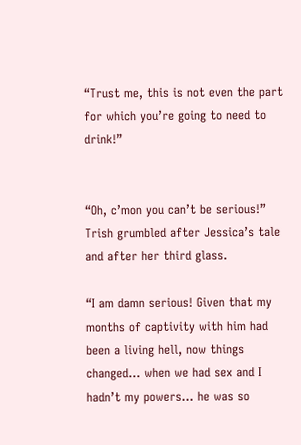“Trust me, this is not even the part for which you’re going to need to drink!”


“Oh, c’mon you can’t be serious!” Trish grumbled after Jessica’s tale and after her third glass.

“I am damn serious! Given that my months of captivity with him had been a living hell, now things changed… when we had sex and I hadn’t my powers… he was so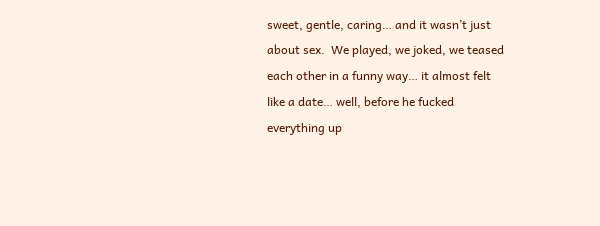sweet, gentle, caring… and it wasn’t just about sex.  We played, we joked, we teased each other in a funny way… it almost felt like a date… well, before he fucked everything up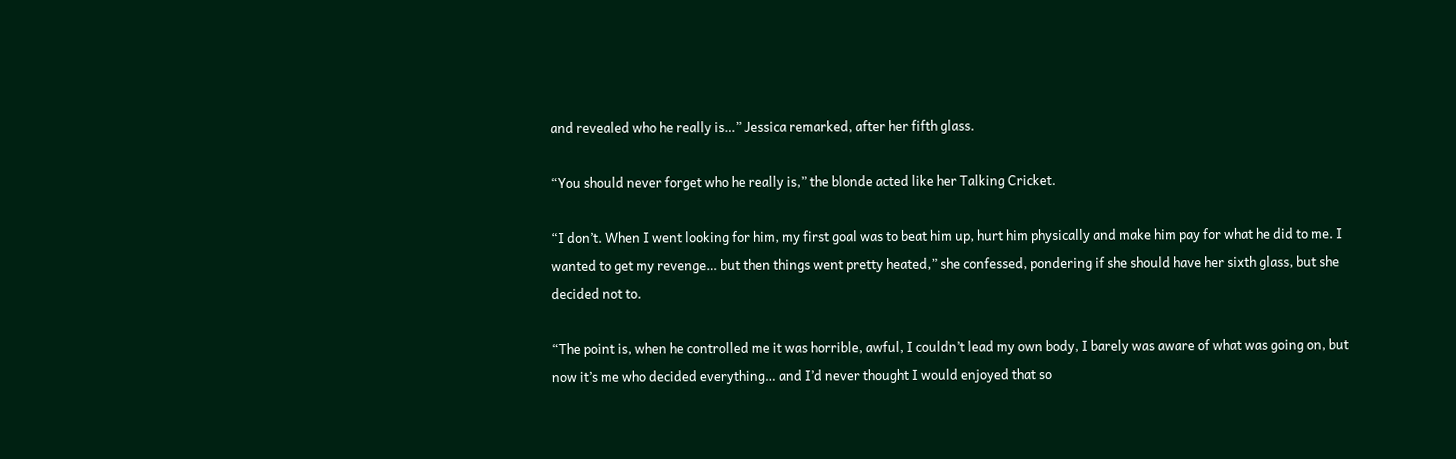and revealed who he really is…” Jessica remarked, after her fifth glass.

“You should never forget who he really is,” the blonde acted like her Talking Cricket.

“I don’t. When I went looking for him, my first goal was to beat him up, hurt him physically and make him pay for what he did to me. I wanted to get my revenge… but then things went pretty heated,” she confessed, pondering if she should have her sixth glass, but she decided not to.

“The point is, when he controlled me it was horrible, awful, I couldn’t lead my own body, I barely was aware of what was going on, but now it’s me who decided everything… and I’d never thought I would enjoyed that so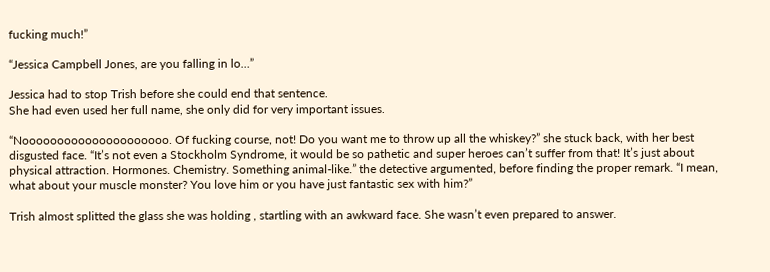fucking much!”

“Jessica Campbell Jones, are you falling in lo…”

Jessica had to stop Trish before she could end that sentence.
She had even used her full name, she only did for very important issues.

“Nooooooooooooooooooooo. Of fucking course, not! Do you want me to throw up all the whiskey?” she stuck back, with her best disgusted face. “It’s not even a Stockholm Syndrome, it would be so pathetic and super heroes can’t suffer from that! It’s just about physical attraction. Hormones. Chemistry. Something animal-like.” the detective argumented, before finding the proper remark. “I mean, what about your muscle monster? You love him or you have just fantastic sex with him?”

Trish almost splitted the glass she was holding , startling with an awkward face. She wasn’t even prepared to answer.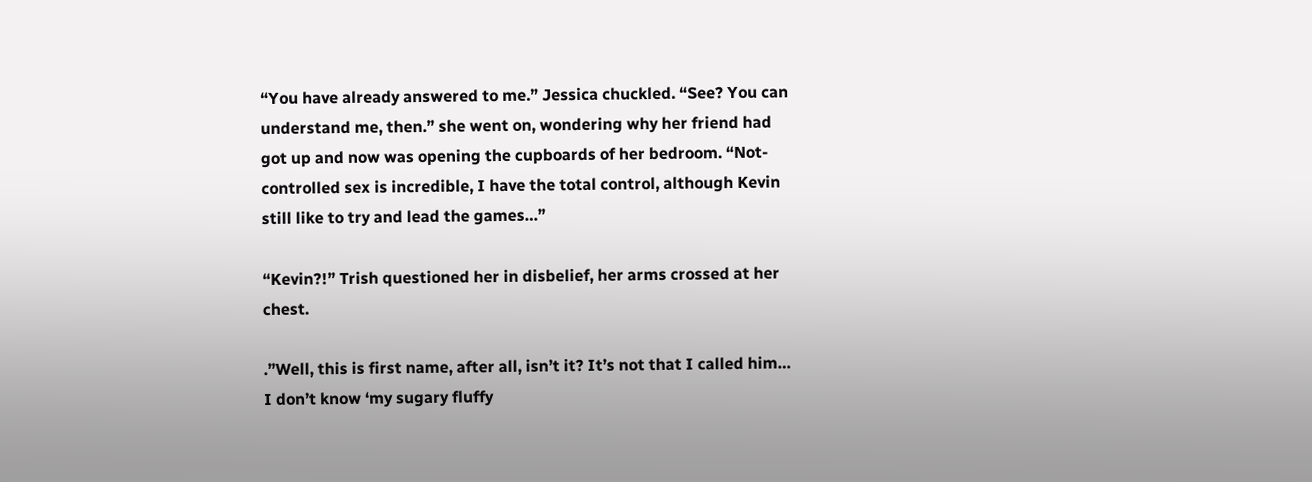“You have already answered to me.” Jessica chuckled. “See? You can understand me, then.” she went on, wondering why her friend had got up and now was opening the cupboards of her bedroom. “Not-controlled sex is incredible, I have the total control, although Kevin still like to try and lead the games…”

“Kevin?!” Trish questioned her in disbelief, her arms crossed at her chest.

.”Well, this is first name, after all, isn’t it? It’s not that I called him… I don’t know ‘my sugary fluffy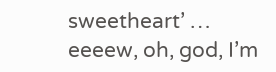sweetheart’ … eeeew, oh, god, I’m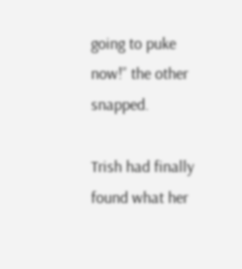going to puke now!” the other snapped.

Trish had finally found what her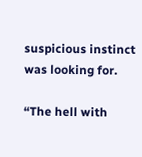suspicious instinct was looking for.

“The hell with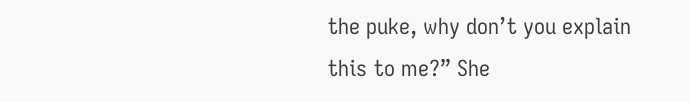the puke, why don’t you explain this to me?” She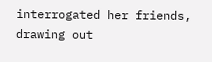interrogated her friends, drawing out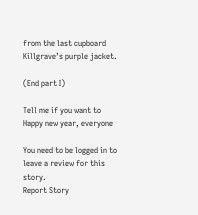from the last cupboard Killgrave’s purple jacket.

(End part I)

Tell me if you want to
Happy new year, everyone

You need to be logged in to leave a review for this story.
Report Story